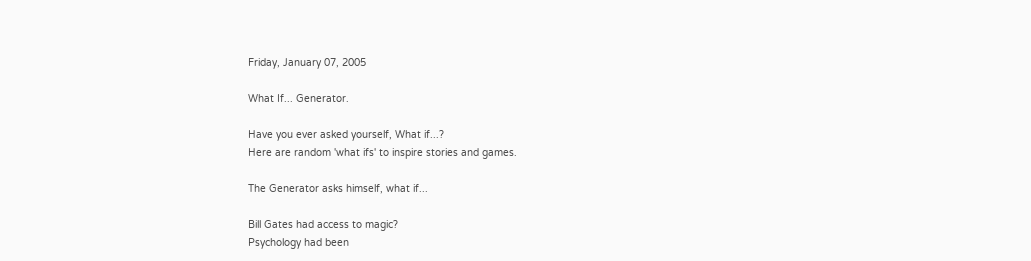Friday, January 07, 2005

What If... Generator.

Have you ever asked yourself, What if...?
Here are random 'what ifs' to inspire stories and games.

The Generator asks himself, what if...

Bill Gates had access to magic?
Psychology had been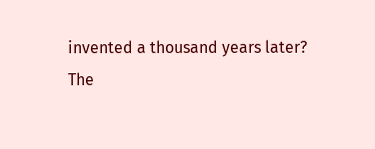invented a thousand years later?
The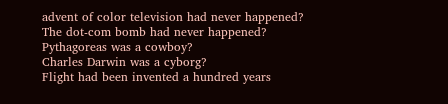advent of color television had never happened?
The dot-com bomb had never happened?
Pythagoreas was a cowboy?
Charles Darwin was a cyborg?
Flight had been invented a hundred years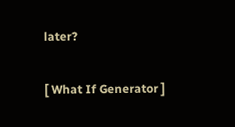later?

[ What If Generator ]